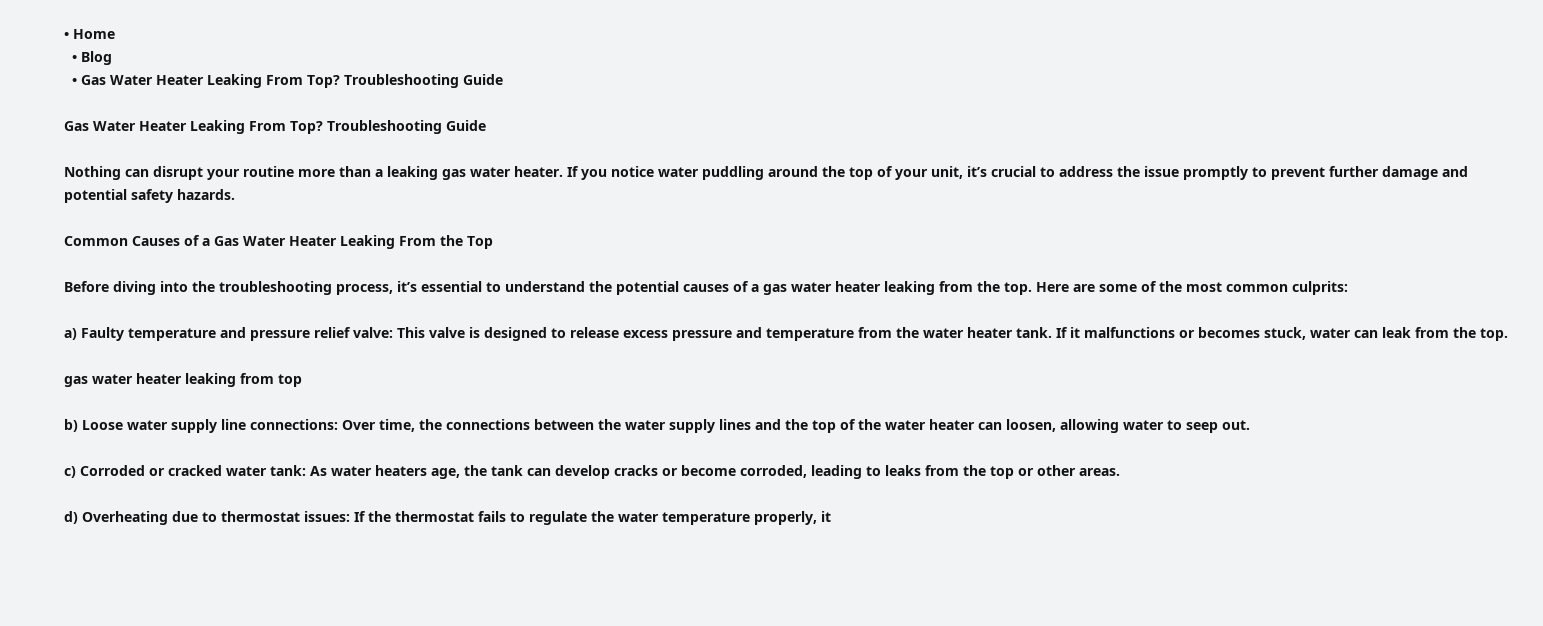• Home
  • Blog
  • Gas Water Heater Leaking From Top? Troubleshooting Guide

Gas Water Heater Leaking From Top? Troubleshooting Guide

Nothing can disrupt your routine more than a leaking gas water heater. If you notice water puddling around the top of your unit, it’s crucial to address the issue promptly to prevent further damage and potential safety hazards.

Common Causes of a Gas Water Heater Leaking From the Top

Before diving into the troubleshooting process, it’s essential to understand the potential causes of a gas water heater leaking from the top. Here are some of the most common culprits:

a) Faulty temperature and pressure relief valve: This valve is designed to release excess pressure and temperature from the water heater tank. If it malfunctions or becomes stuck, water can leak from the top.

gas water heater leaking from top

b) Loose water supply line connections: Over time, the connections between the water supply lines and the top of the water heater can loosen, allowing water to seep out.

c) Corroded or cracked water tank: As water heaters age, the tank can develop cracks or become corroded, leading to leaks from the top or other areas.

d) Overheating due to thermostat issues: If the thermostat fails to regulate the water temperature properly, it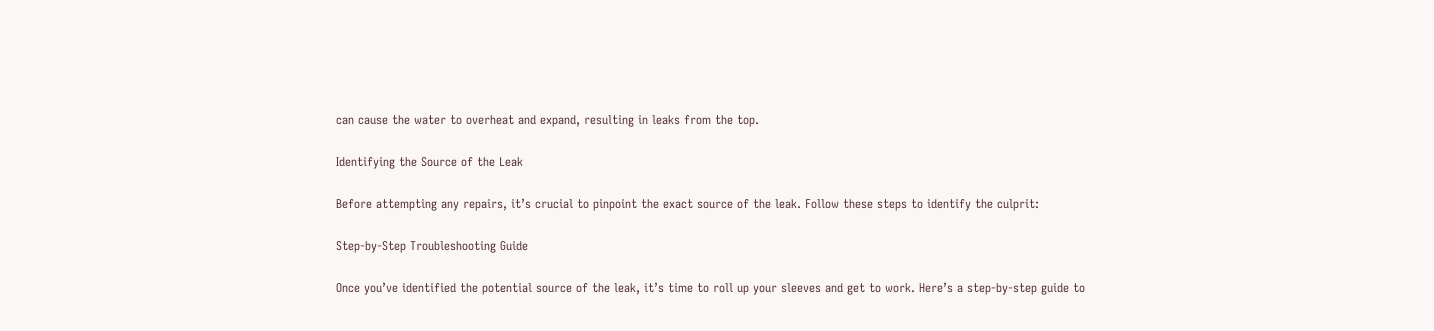can cause the water to overheat and expand, resulting in leaks from the top.

Identifying the Source of the Leak

Before attempting any repairs, it’s crucial to pinpoint the exact source of the leak. Follow these steps to identify the culprit:

Step-by-Step Troubleshooting Guide

Once you’ve identified the potential source of the leak, it’s time to roll up your sleeves and get to work. Here’s a step-by-step guide to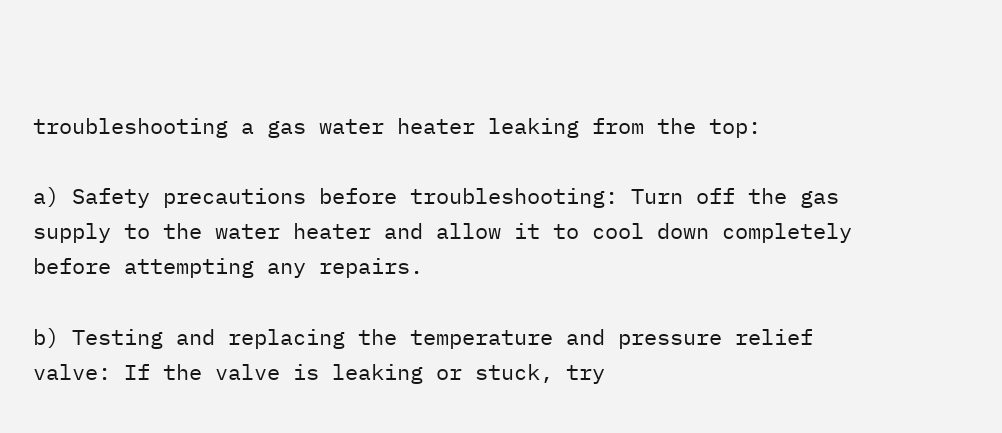troubleshooting a gas water heater leaking from the top:

a) Safety precautions before troubleshooting: Turn off the gas supply to the water heater and allow it to cool down completely before attempting any repairs.

b) Testing and replacing the temperature and pressure relief valve: If the valve is leaking or stuck, try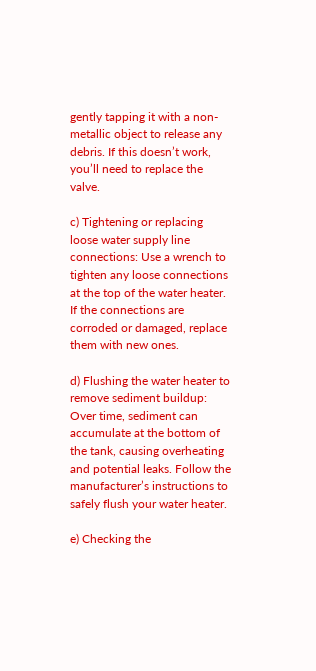gently tapping it with a non-metallic object to release any debris. If this doesn’t work, you’ll need to replace the valve.

c) Tightening or replacing loose water supply line connections: Use a wrench to tighten any loose connections at the top of the water heater. If the connections are corroded or damaged, replace them with new ones.

d) Flushing the water heater to remove sediment buildup: Over time, sediment can accumulate at the bottom of the tank, causing overheating and potential leaks. Follow the manufacturer’s instructions to safely flush your water heater.

e) Checking the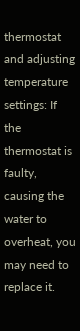thermostat and adjusting temperature settings: If the thermostat is faulty, causing the water to overheat, you may need to replace it.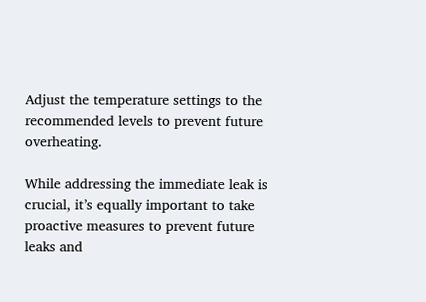Adjust the temperature settings to the recommended levels to prevent future overheating.

While addressing the immediate leak is crucial, it’s equally important to take proactive measures to prevent future leaks and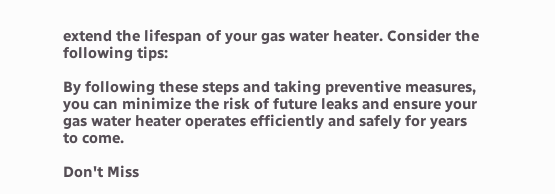extend the lifespan of your gas water heater. Consider the following tips:

By following these steps and taking preventive measures, you can minimize the risk of future leaks and ensure your gas water heater operates efficiently and safely for years to come.

Don't Miss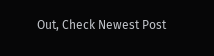Out, Check Newest Post